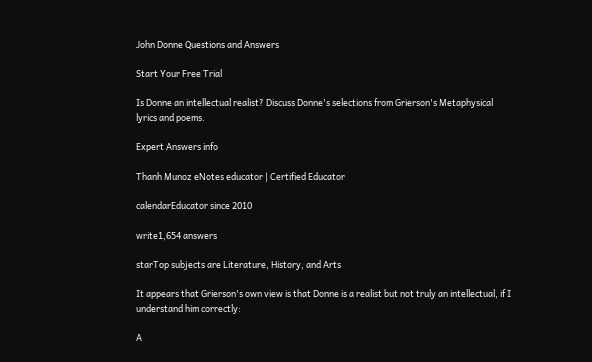John Donne Questions and Answers

Start Your Free Trial

Is Donne an intellectual realist? Discuss Donne's selections from Grierson's Metaphysical lyrics and poems.

Expert Answers info

Thanh Munoz eNotes educator | Certified Educator

calendarEducator since 2010

write1,654 answers

starTop subjects are Literature, History, and Arts

It appears that Grierson's own view is that Donne is a realist but not truly an intellectual, if I understand him correctly:

A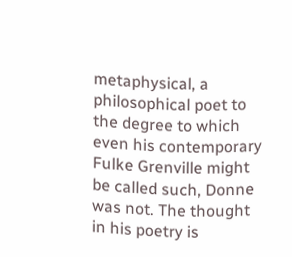metaphysical, a philosophical poet to the degree to which even his contemporary Fulke Grenville might be called such, Donne was not. The thought in his poetry is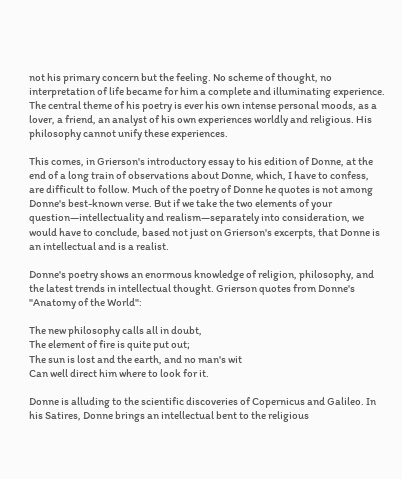not his primary concern but the feeling. No scheme of thought, no interpretation of life became for him a complete and illuminating experience. The central theme of his poetry is ever his own intense personal moods, as a lover, a friend, an analyst of his own experiences worldly and religious. His philosophy cannot unify these experiences.

This comes, in Grierson's introductory essay to his edition of Donne, at the end of a long train of observations about Donne, which, I have to confess, are difficult to follow. Much of the poetry of Donne he quotes is not among Donne's best-known verse. But if we take the two elements of your question—intellectuality and realism—separately into consideration, we would have to conclude, based not just on Grierson's excerpts, that Donne is an intellectual and is a realist.

Donne's poetry shows an enormous knowledge of religion, philosophy, and the latest trends in intellectual thought. Grierson quotes from Donne's "Anatomy of the World":

The new philosophy calls all in doubt,
The element of fire is quite put out;
The sun is lost and the earth, and no man's wit
Can well direct him where to look for it.

Donne is alluding to the scientific discoveries of Copernicus and Galileo. In his Satires, Donne brings an intellectual bent to the religious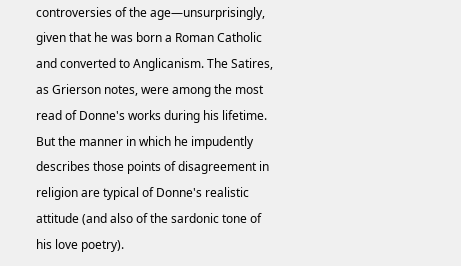controversies of the age—unsurprisingly, given that he was born a Roman Catholic and converted to Anglicanism. The Satires, as Grierson notes, were among the most read of Donne's works during his lifetime. But the manner in which he impudently describes those points of disagreement in religion are typical of Donne's realistic attitude (and also of the sardonic tone of his love poetry).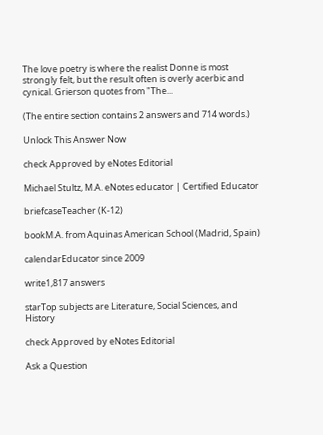The love poetry is where the realist Donne is most strongly felt, but the result often is overly acerbic and cynical. Grierson quotes from "The...

(The entire section contains 2 answers and 714 words.)

Unlock This Answer Now

check Approved by eNotes Editorial

Michael Stultz, M.A. eNotes educator | Certified Educator

briefcaseTeacher (K-12)

bookM.A. from Aquinas American School (Madrid, Spain)

calendarEducator since 2009

write1,817 answers

starTop subjects are Literature, Social Sciences, and History

check Approved by eNotes Editorial

Ask a Question